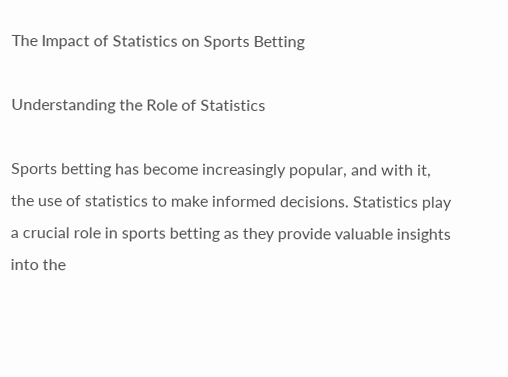The Impact of Statistics on Sports Betting

Understanding the Role of Statistics

Sports betting has become increasingly popular, and with it, the use of statistics to make informed decisions. Statistics play a crucial role in sports betting as they provide valuable insights into the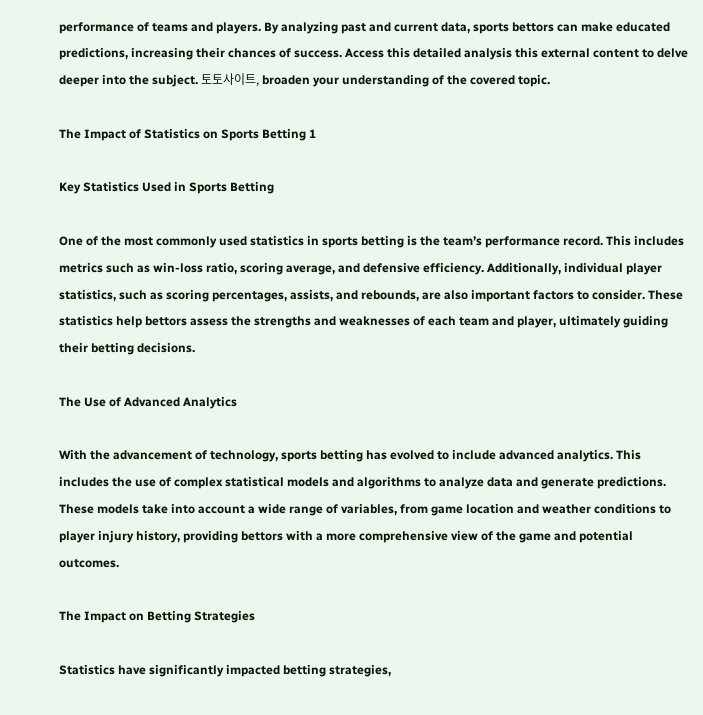performance of teams and players. By analyzing past and current data, sports bettors can make educated predictions, increasing their chances of success. Access this detailed analysis this external content to delve deeper into the subject. 토토사이트, broaden your understanding of the covered topic.

The Impact of Statistics on Sports Betting 1

Key Statistics Used in Sports Betting

One of the most commonly used statistics in sports betting is the team’s performance record. This includes metrics such as win-loss ratio, scoring average, and defensive efficiency. Additionally, individual player statistics, such as scoring percentages, assists, and rebounds, are also important factors to consider. These statistics help bettors assess the strengths and weaknesses of each team and player, ultimately guiding their betting decisions.

The Use of Advanced Analytics

With the advancement of technology, sports betting has evolved to include advanced analytics. This includes the use of complex statistical models and algorithms to analyze data and generate predictions. These models take into account a wide range of variables, from game location and weather conditions to player injury history, providing bettors with a more comprehensive view of the game and potential outcomes.

The Impact on Betting Strategies

Statistics have significantly impacted betting strategies,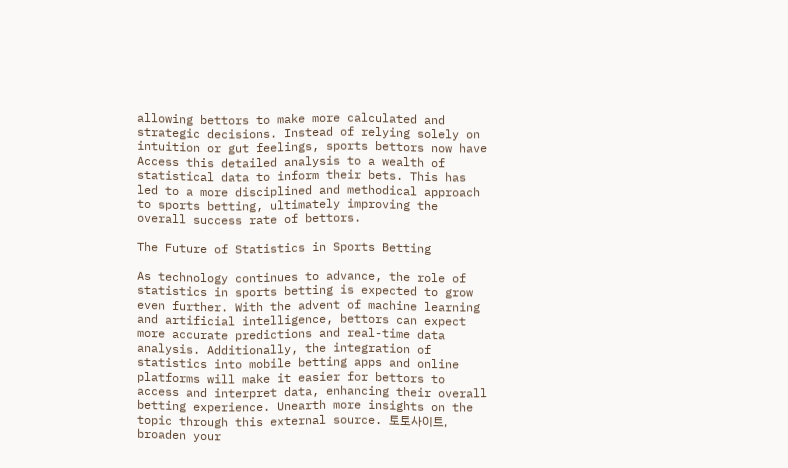allowing bettors to make more calculated and strategic decisions. Instead of relying solely on intuition or gut feelings, sports bettors now have Access this detailed analysis to a wealth of statistical data to inform their bets. This has led to a more disciplined and methodical approach to sports betting, ultimately improving the overall success rate of bettors.

The Future of Statistics in Sports Betting

As technology continues to advance, the role of statistics in sports betting is expected to grow even further. With the advent of machine learning and artificial intelligence, bettors can expect more accurate predictions and real-time data analysis. Additionally, the integration of statistics into mobile betting apps and online platforms will make it easier for bettors to access and interpret data, enhancing their overall betting experience. Unearth more insights on the topic through this external source. 토토사이트, broaden your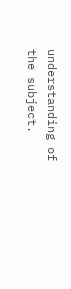understanding of the subject.